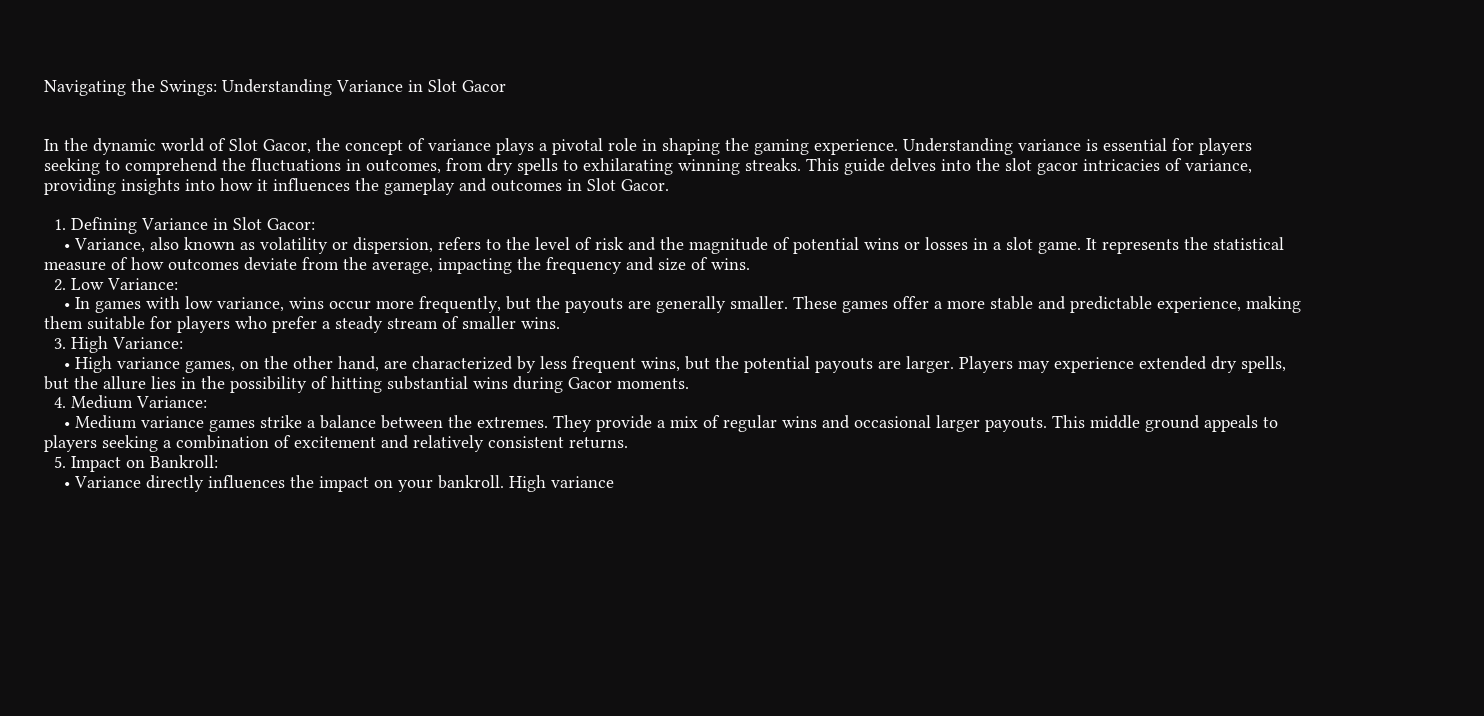Navigating the Swings: Understanding Variance in Slot Gacor


In the dynamic world of Slot Gacor, the concept of variance plays a pivotal role in shaping the gaming experience. Understanding variance is essential for players seeking to comprehend the fluctuations in outcomes, from dry spells to exhilarating winning streaks. This guide delves into the slot gacor intricacies of variance, providing insights into how it influences the gameplay and outcomes in Slot Gacor.

  1. Defining Variance in Slot Gacor:
    • Variance, also known as volatility or dispersion, refers to the level of risk and the magnitude of potential wins or losses in a slot game. It represents the statistical measure of how outcomes deviate from the average, impacting the frequency and size of wins.
  2. Low Variance:
    • In games with low variance, wins occur more frequently, but the payouts are generally smaller. These games offer a more stable and predictable experience, making them suitable for players who prefer a steady stream of smaller wins.
  3. High Variance:
    • High variance games, on the other hand, are characterized by less frequent wins, but the potential payouts are larger. Players may experience extended dry spells, but the allure lies in the possibility of hitting substantial wins during Gacor moments.
  4. Medium Variance:
    • Medium variance games strike a balance between the extremes. They provide a mix of regular wins and occasional larger payouts. This middle ground appeals to players seeking a combination of excitement and relatively consistent returns.
  5. Impact on Bankroll:
    • Variance directly influences the impact on your bankroll. High variance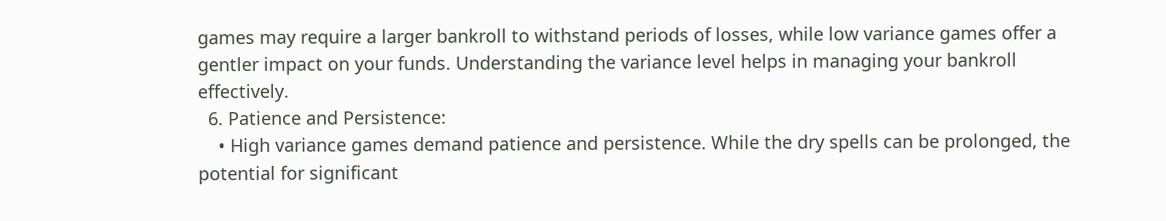games may require a larger bankroll to withstand periods of losses, while low variance games offer a gentler impact on your funds. Understanding the variance level helps in managing your bankroll effectively.
  6. Patience and Persistence:
    • High variance games demand patience and persistence. While the dry spells can be prolonged, the potential for significant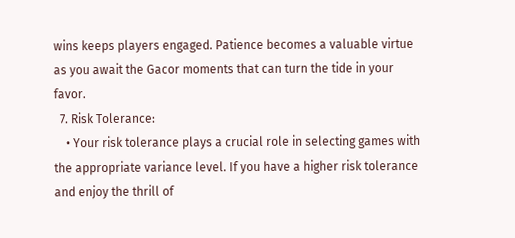wins keeps players engaged. Patience becomes a valuable virtue as you await the Gacor moments that can turn the tide in your favor.
  7. Risk Tolerance:
    • Your risk tolerance plays a crucial role in selecting games with the appropriate variance level. If you have a higher risk tolerance and enjoy the thrill of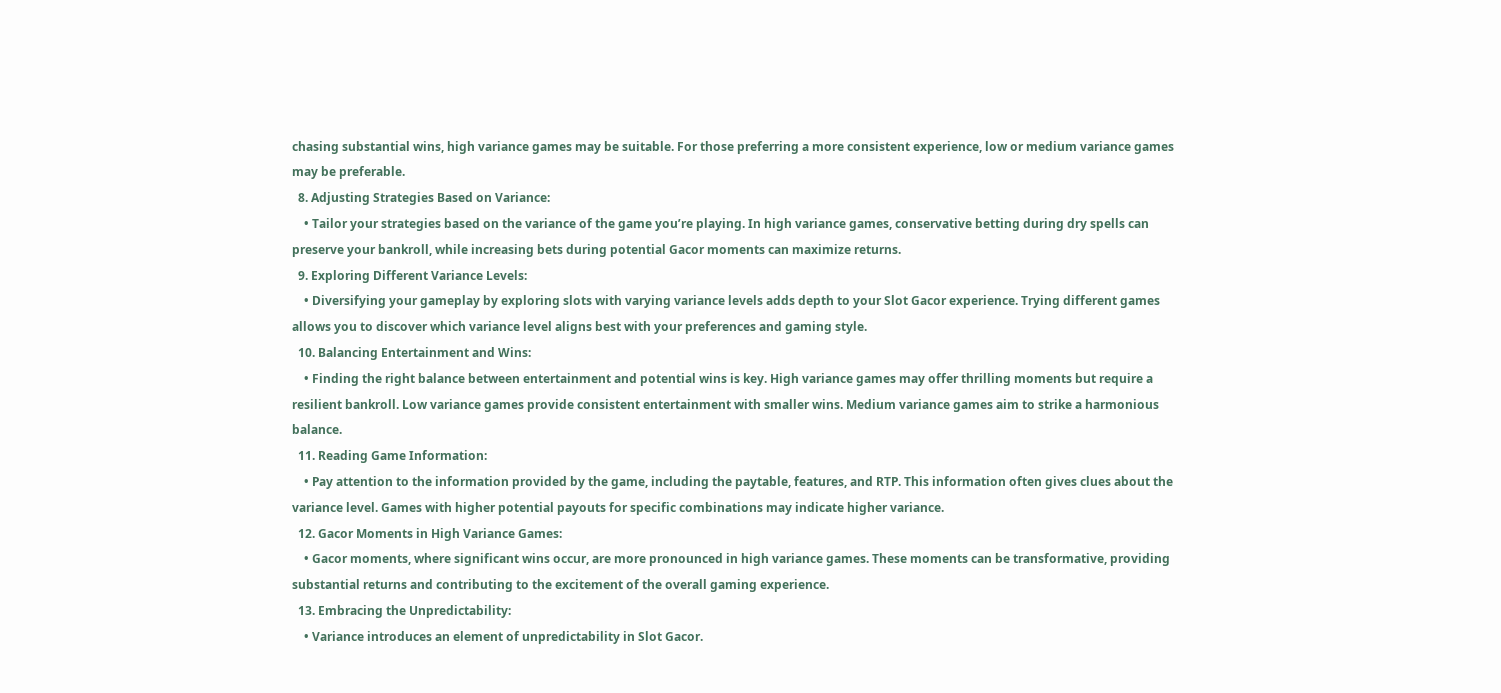chasing substantial wins, high variance games may be suitable. For those preferring a more consistent experience, low or medium variance games may be preferable.
  8. Adjusting Strategies Based on Variance:
    • Tailor your strategies based on the variance of the game you’re playing. In high variance games, conservative betting during dry spells can preserve your bankroll, while increasing bets during potential Gacor moments can maximize returns.
  9. Exploring Different Variance Levels:
    • Diversifying your gameplay by exploring slots with varying variance levels adds depth to your Slot Gacor experience. Trying different games allows you to discover which variance level aligns best with your preferences and gaming style.
  10. Balancing Entertainment and Wins:
    • Finding the right balance between entertainment and potential wins is key. High variance games may offer thrilling moments but require a resilient bankroll. Low variance games provide consistent entertainment with smaller wins. Medium variance games aim to strike a harmonious balance.
  11. Reading Game Information:
    • Pay attention to the information provided by the game, including the paytable, features, and RTP. This information often gives clues about the variance level. Games with higher potential payouts for specific combinations may indicate higher variance.
  12. Gacor Moments in High Variance Games:
    • Gacor moments, where significant wins occur, are more pronounced in high variance games. These moments can be transformative, providing substantial returns and contributing to the excitement of the overall gaming experience.
  13. Embracing the Unpredictability:
    • Variance introduces an element of unpredictability in Slot Gacor.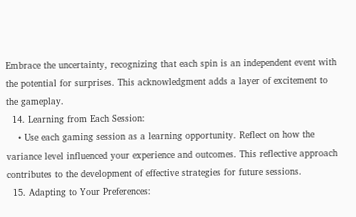Embrace the uncertainty, recognizing that each spin is an independent event with the potential for surprises. This acknowledgment adds a layer of excitement to the gameplay.
  14. Learning from Each Session:
    • Use each gaming session as a learning opportunity. Reflect on how the variance level influenced your experience and outcomes. This reflective approach contributes to the development of effective strategies for future sessions.
  15. Adapting to Your Preferences: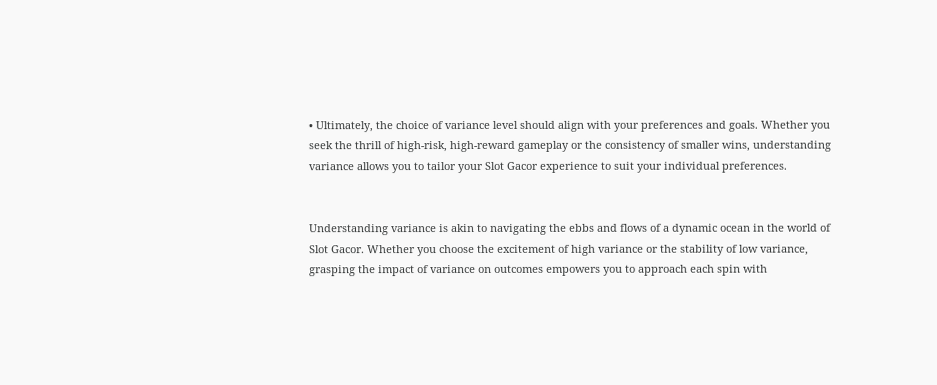• Ultimately, the choice of variance level should align with your preferences and goals. Whether you seek the thrill of high-risk, high-reward gameplay or the consistency of smaller wins, understanding variance allows you to tailor your Slot Gacor experience to suit your individual preferences.


Understanding variance is akin to navigating the ebbs and flows of a dynamic ocean in the world of Slot Gacor. Whether you choose the excitement of high variance or the stability of low variance, grasping the impact of variance on outcomes empowers you to approach each spin with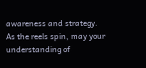awareness and strategy. As the reels spin, may your understanding of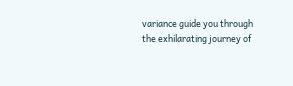variance guide you through the exhilarating journey of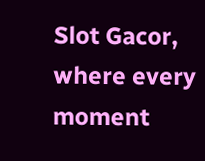Slot Gacor, where every moment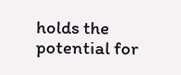holds the potential for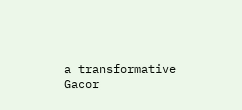a transformative Gacor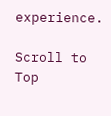experience.

Scroll to Top